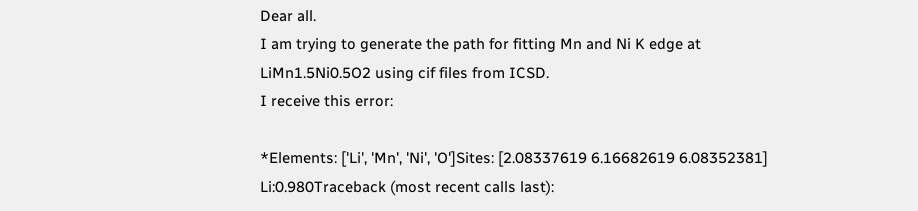Dear all.
I am trying to generate the path for fitting Mn and Ni K edge at
LiMn1.5Ni0.5O2 using cif files from ICSD.
I receive this error:

*Elements: ['Li', 'Mn', 'Ni', 'O']Sites: [2.08337619 6.16682619 6.08352381]
Li:0.980Traceback (most recent calls last):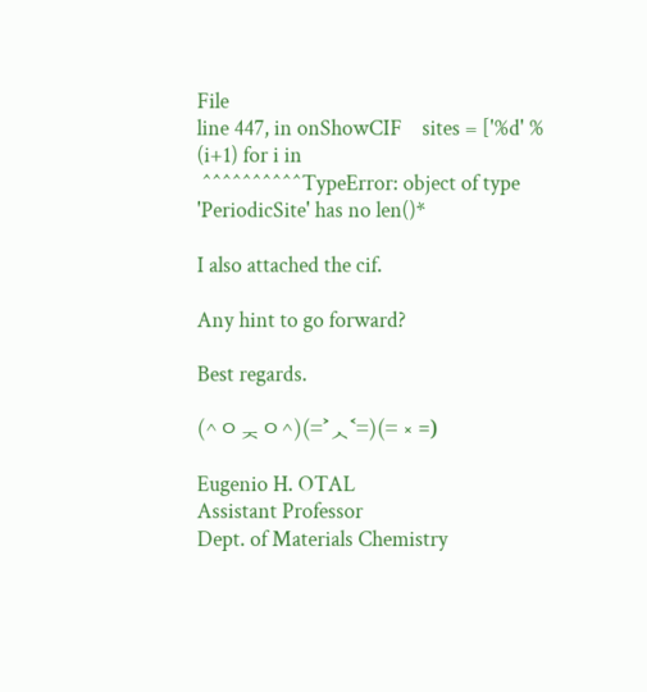File
line 447, in onShowCIF    sites = ['%d' % (i+1) for i in
 ^^^^^^^^^^TypeError: object of type 'PeriodicSite' has no len()*

I also attached the cif.

Any hint to go forward?

Best regards.

(^ㅇᆽㅇ^)(=˃ᆺ˂=)(= ༝ =)

Eugenio H. OTAL
Assistant Professor
Dept. of Materials Chemistry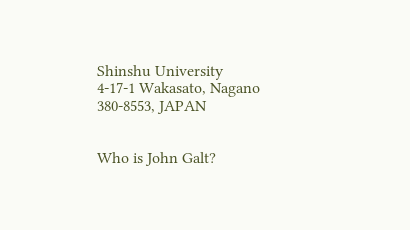Shinshu University
4-17-1 Wakasato, Nagano 380-8553, JAPAN


Who is John Galt?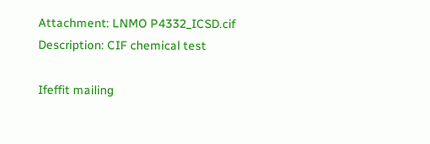Attachment: LNMO P4332_ICSD.cif
Description: CIF chemical test

Ifeffit mailing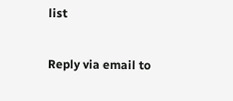list

Reply via email to